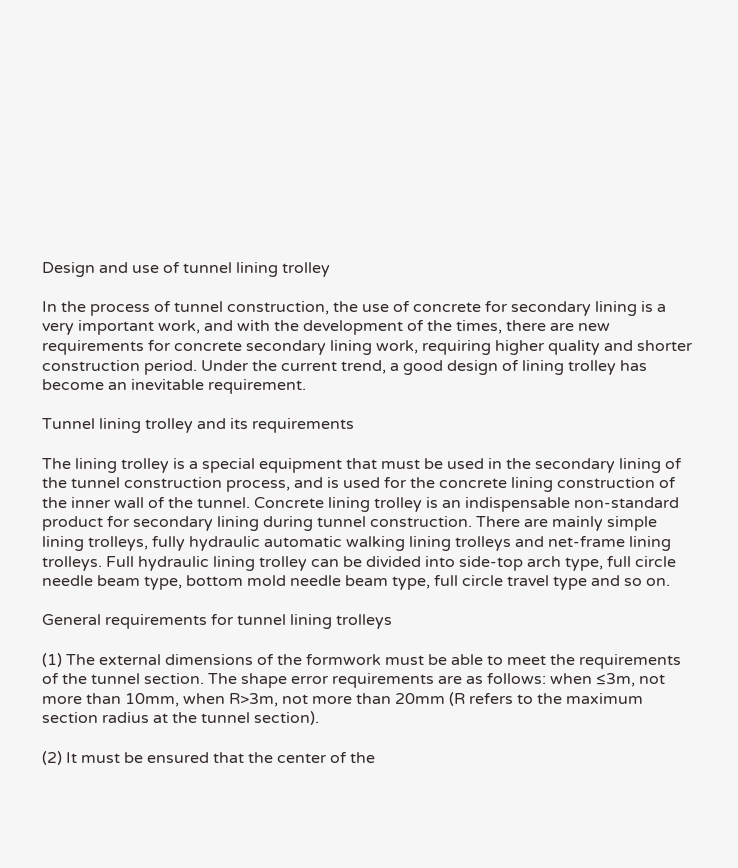Design and use of tunnel lining trolley

In the process of tunnel construction, the use of concrete for secondary lining is a very important work, and with the development of the times, there are new requirements for concrete secondary lining work, requiring higher quality and shorter construction period. Under the current trend, a good design of lining trolley has become an inevitable requirement.

Tunnel lining trolley and its requirements

The lining trolley is a special equipment that must be used in the secondary lining of the tunnel construction process, and is used for the concrete lining construction of the inner wall of the tunnel. Concrete lining trolley is an indispensable non-standard product for secondary lining during tunnel construction. There are mainly simple lining trolleys, fully hydraulic automatic walking lining trolleys and net-frame lining trolleys. Full hydraulic lining trolley can be divided into side-top arch type, full circle needle beam type, bottom mold needle beam type, full circle travel type and so on.

General requirements for tunnel lining trolleys

(1) The external dimensions of the formwork must be able to meet the requirements of the tunnel section. The shape error requirements are as follows: when ≤3m, not more than 10mm, when R>3m, not more than 20mm (R refers to the maximum section radius at the tunnel section).

(2) It must be ensured that the center of the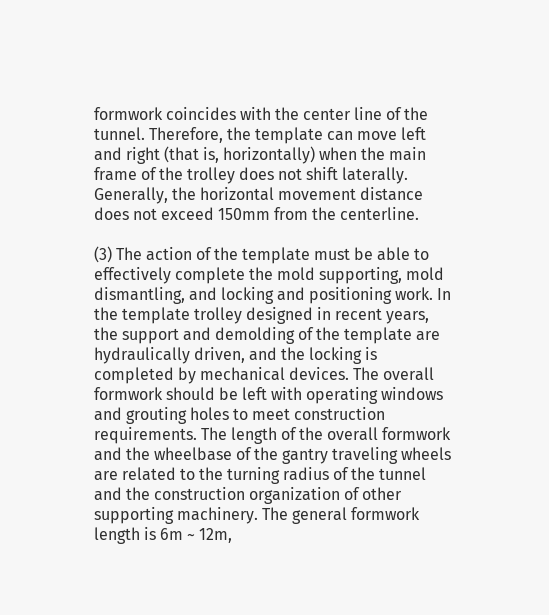formwork coincides with the center line of the tunnel. Therefore, the template can move left and right (that is, horizontally) when the main frame of the trolley does not shift laterally. Generally, the horizontal movement distance does not exceed 150mm from the centerline.

(3) The action of the template must be able to effectively complete the mold supporting, mold dismantling, and locking and positioning work. In the template trolley designed in recent years, the support and demolding of the template are hydraulically driven, and the locking is completed by mechanical devices. The overall formwork should be left with operating windows and grouting holes to meet construction requirements. The length of the overall formwork and the wheelbase of the gantry traveling wheels are related to the turning radius of the tunnel and the construction organization of other supporting machinery. The general formwork length is 6m ~ 12m,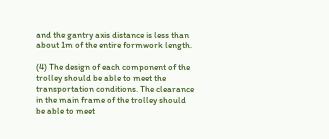and the gantry axis distance is less than about 1m of the entire formwork length.

(4) The design of each component of the trolley should be able to meet the transportation conditions. The clearance in the main frame of the trolley should be able to meet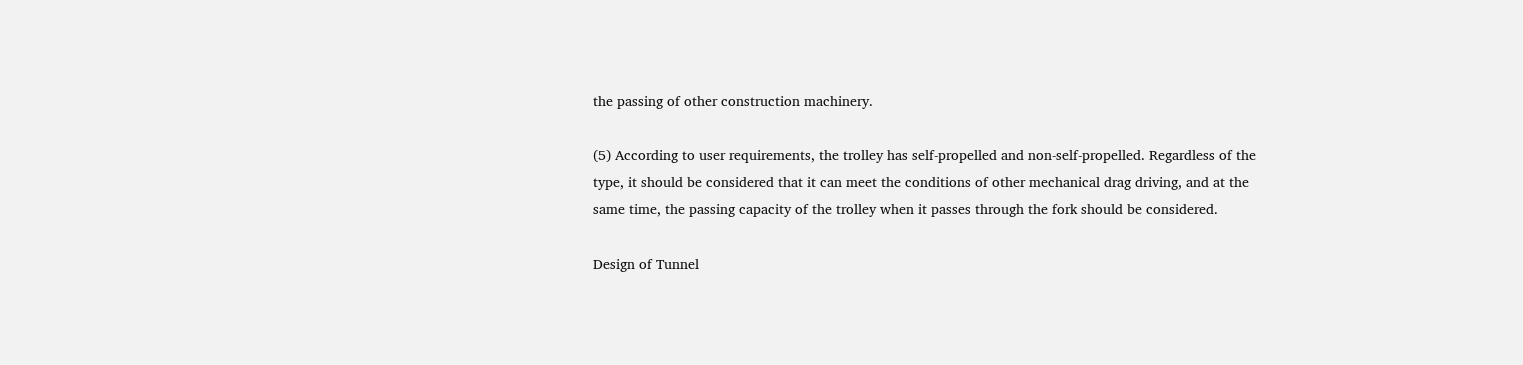the passing of other construction machinery.

(5) According to user requirements, the trolley has self-propelled and non-self-propelled. Regardless of the type, it should be considered that it can meet the conditions of other mechanical drag driving, and at the same time, the passing capacity of the trolley when it passes through the fork should be considered.

Design of Tunnel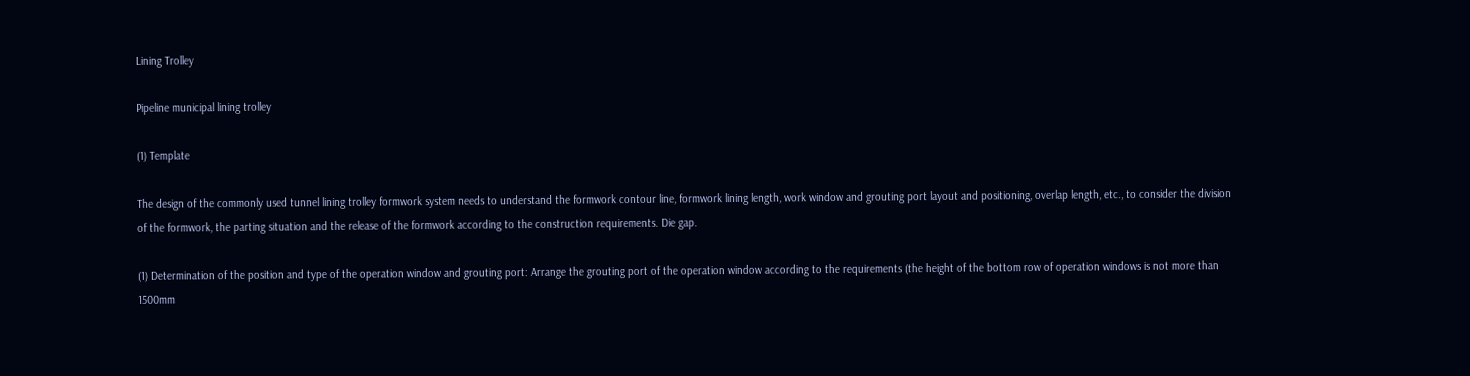Lining Trolley

Pipeline municipal lining trolley

(1) Template

The design of the commonly used tunnel lining trolley formwork system needs to understand the formwork contour line, formwork lining length, work window and grouting port layout and positioning, overlap length, etc., to consider the division of the formwork, the parting situation and the release of the formwork according to the construction requirements. Die gap.

(1) Determination of the position and type of the operation window and grouting port: Arrange the grouting port of the operation window according to the requirements (the height of the bottom row of operation windows is not more than 1500mm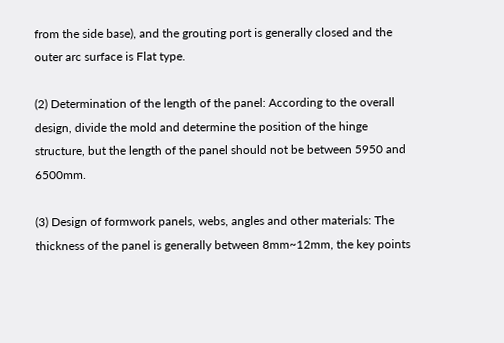from the side base), and the grouting port is generally closed and the outer arc surface is Flat type.

(2) Determination of the length of the panel: According to the overall design, divide the mold and determine the position of the hinge structure, but the length of the panel should not be between 5950 and 6500mm.

(3) Design of formwork panels, webs, angles and other materials: The thickness of the panel is generally between 8mm~12mm, the key points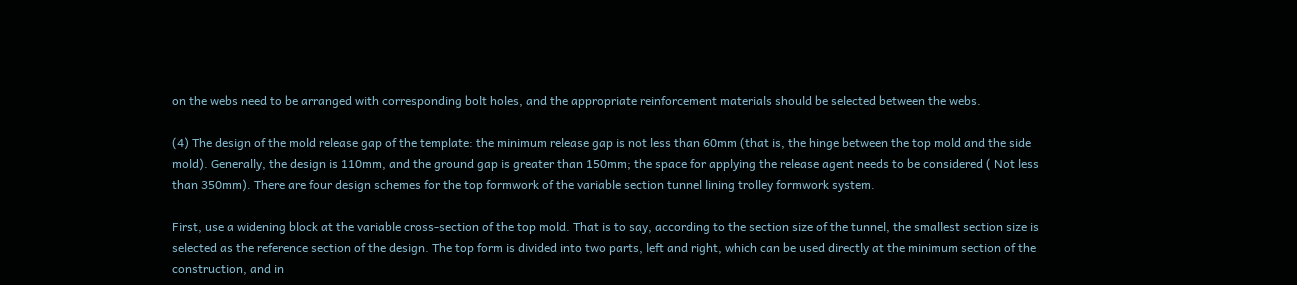on the webs need to be arranged with corresponding bolt holes, and the appropriate reinforcement materials should be selected between the webs.

(4) The design of the mold release gap of the template: the minimum release gap is not less than 60mm (that is, the hinge between the top mold and the side mold). Generally, the design is 110mm, and the ground gap is greater than 150mm; the space for applying the release agent needs to be considered ( Not less than 350mm). There are four design schemes for the top formwork of the variable section tunnel lining trolley formwork system.

First, use a widening block at the variable cross-section of the top mold. That is to say, according to the section size of the tunnel, the smallest section size is selected as the reference section of the design. The top form is divided into two parts, left and right, which can be used directly at the minimum section of the construction, and in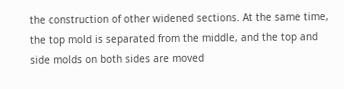the construction of other widened sections. At the same time, the top mold is separated from the middle, and the top and side molds on both sides are moved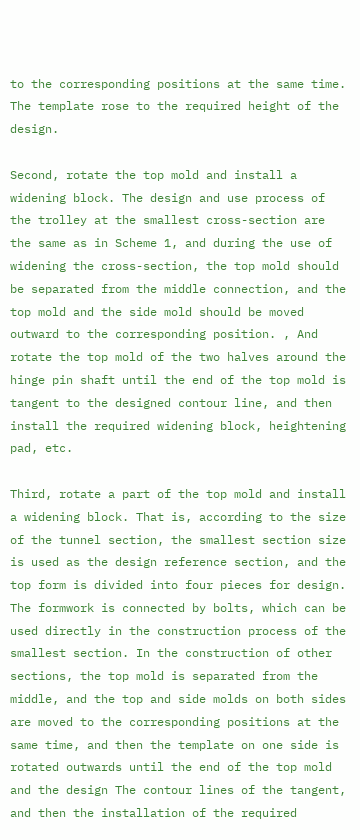to the corresponding positions at the same time. The template rose to the required height of the design.

Second, rotate the top mold and install a widening block. The design and use process of the trolley at the smallest cross-section are the same as in Scheme 1, and during the use of widening the cross-section, the top mold should be separated from the middle connection, and the top mold and the side mold should be moved outward to the corresponding position. , And rotate the top mold of the two halves around the hinge pin shaft until the end of the top mold is tangent to the designed contour line, and then install the required widening block, heightening pad, etc.

Third, rotate a part of the top mold and install a widening block. That is, according to the size of the tunnel section, the smallest section size is used as the design reference section, and the top form is divided into four pieces for design. The formwork is connected by bolts, which can be used directly in the construction process of the smallest section. In the construction of other sections, the top mold is separated from the middle, and the top and side molds on both sides are moved to the corresponding positions at the same time, and then the template on one side is rotated outwards until the end of the top mold and the design The contour lines of the tangent, and then the installation of the required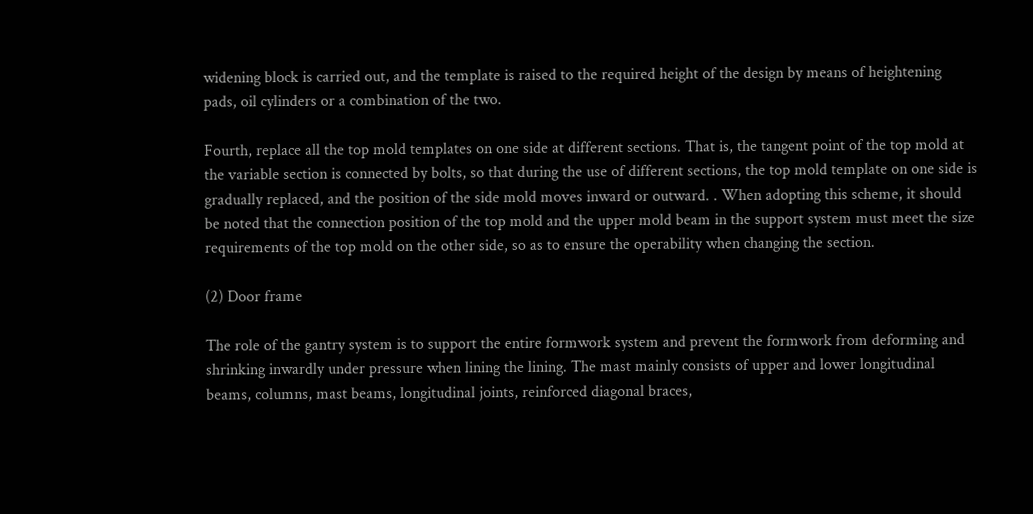widening block is carried out, and the template is raised to the required height of the design by means of heightening pads, oil cylinders or a combination of the two.

Fourth, replace all the top mold templates on one side at different sections. That is, the tangent point of the top mold at the variable section is connected by bolts, so that during the use of different sections, the top mold template on one side is gradually replaced, and the position of the side mold moves inward or outward. . When adopting this scheme, it should be noted that the connection position of the top mold and the upper mold beam in the support system must meet the size requirements of the top mold on the other side, so as to ensure the operability when changing the section.

(2) Door frame

The role of the gantry system is to support the entire formwork system and prevent the formwork from deforming and shrinking inwardly under pressure when lining the lining. The mast mainly consists of upper and lower longitudinal beams, columns, mast beams, longitudinal joints, reinforced diagonal braces,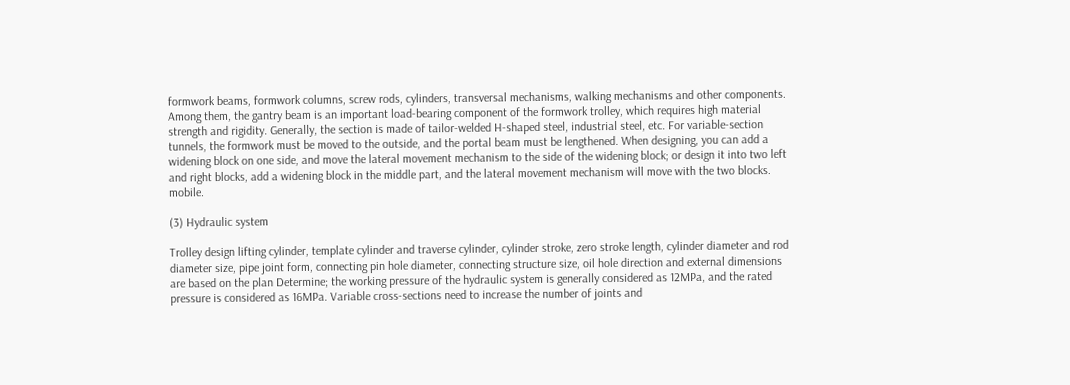formwork beams, formwork columns, screw rods, cylinders, transversal mechanisms, walking mechanisms and other components. Among them, the gantry beam is an important load-bearing component of the formwork trolley, which requires high material strength and rigidity. Generally, the section is made of tailor-welded H-shaped steel, industrial steel, etc. For variable-section tunnels, the formwork must be moved to the outside, and the portal beam must be lengthened. When designing, you can add a widening block on one side, and move the lateral movement mechanism to the side of the widening block; or design it into two left and right blocks, add a widening block in the middle part, and the lateral movement mechanism will move with the two blocks. mobile.

(3) Hydraulic system

Trolley design lifting cylinder, template cylinder and traverse cylinder, cylinder stroke, zero stroke length, cylinder diameter and rod diameter size, pipe joint form, connecting pin hole diameter, connecting structure size, oil hole direction and external dimensions are based on the plan Determine; the working pressure of the hydraulic system is generally considered as 12MPa, and the rated pressure is considered as 16MPa. Variable cross-sections need to increase the number of joints and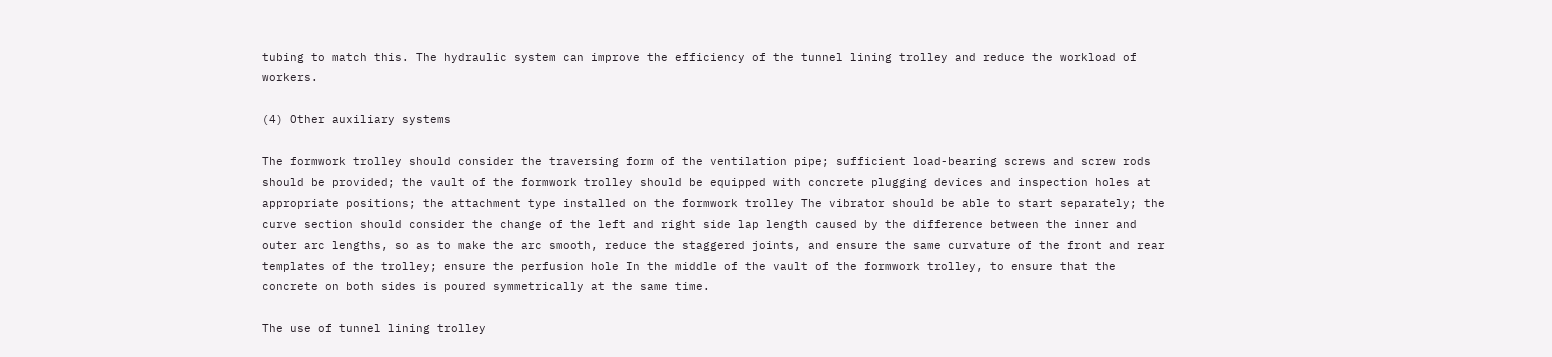tubing to match this. The hydraulic system can improve the efficiency of the tunnel lining trolley and reduce the workload of workers.

(4) Other auxiliary systems

The formwork trolley should consider the traversing form of the ventilation pipe; sufficient load-bearing screws and screw rods should be provided; the vault of the formwork trolley should be equipped with concrete plugging devices and inspection holes at appropriate positions; the attachment type installed on the formwork trolley The vibrator should be able to start separately; the curve section should consider the change of the left and right side lap length caused by the difference between the inner and outer arc lengths, so as to make the arc smooth, reduce the staggered joints, and ensure the same curvature of the front and rear templates of the trolley; ensure the perfusion hole In the middle of the vault of the formwork trolley, to ensure that the concrete on both sides is poured symmetrically at the same time.

The use of tunnel lining trolley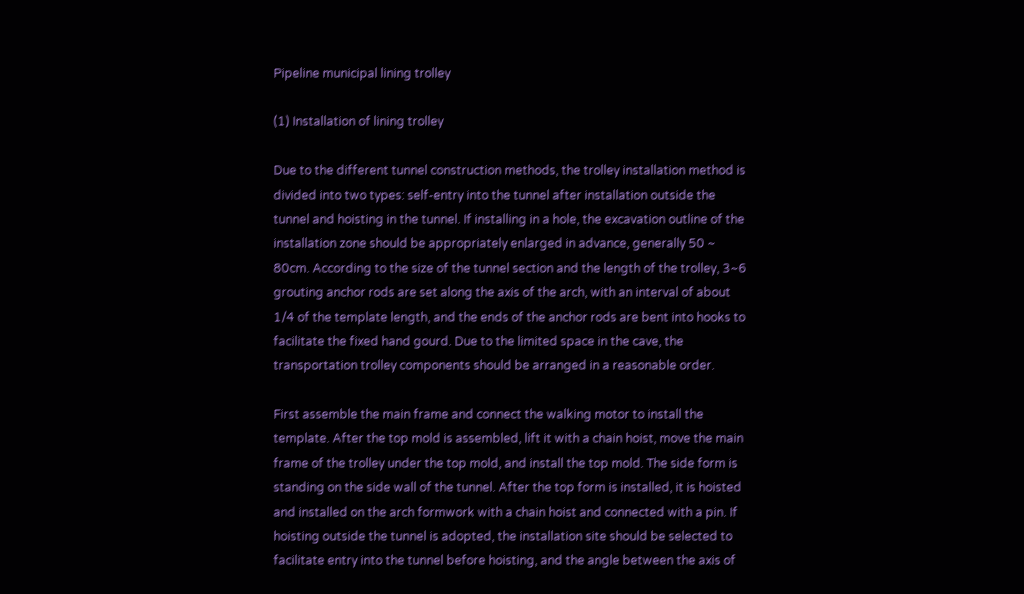Pipeline municipal lining trolley

(1) Installation of lining trolley

Due to the different tunnel construction methods, the trolley installation method is divided into two types: self-entry into the tunnel after installation outside the tunnel and hoisting in the tunnel. If installing in a hole, the excavation outline of the installation zone should be appropriately enlarged in advance, generally 50 ~ 80cm. According to the size of the tunnel section and the length of the trolley, 3~6 grouting anchor rods are set along the axis of the arch, with an interval of about 1/4 of the template length, and the ends of the anchor rods are bent into hooks to facilitate the fixed hand gourd. Due to the limited space in the cave, the transportation trolley components should be arranged in a reasonable order.

First assemble the main frame and connect the walking motor to install the template. After the top mold is assembled, lift it with a chain hoist, move the main frame of the trolley under the top mold, and install the top mold. The side form is standing on the side wall of the tunnel. After the top form is installed, it is hoisted and installed on the arch formwork with a chain hoist and connected with a pin. If hoisting outside the tunnel is adopted, the installation site should be selected to facilitate entry into the tunnel before hoisting, and the angle between the axis of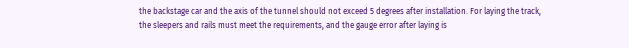the backstage car and the axis of the tunnel should not exceed 5 degrees after installation. For laying the track, the sleepers and rails must meet the requirements, and the gauge error after laying is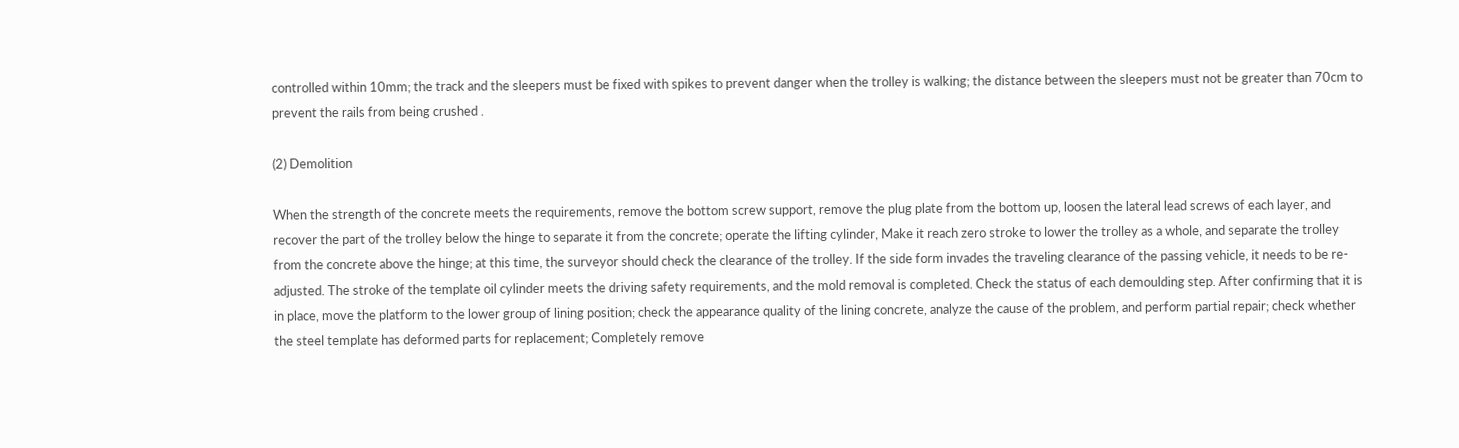controlled within 10mm; the track and the sleepers must be fixed with spikes to prevent danger when the trolley is walking; the distance between the sleepers must not be greater than 70cm to prevent the rails from being crushed .

(2) Demolition

When the strength of the concrete meets the requirements, remove the bottom screw support, remove the plug plate from the bottom up, loosen the lateral lead screws of each layer, and recover the part of the trolley below the hinge to separate it from the concrete; operate the lifting cylinder, Make it reach zero stroke to lower the trolley as a whole, and separate the trolley from the concrete above the hinge; at this time, the surveyor should check the clearance of the trolley. If the side form invades the traveling clearance of the passing vehicle, it needs to be re-adjusted. The stroke of the template oil cylinder meets the driving safety requirements, and the mold removal is completed. Check the status of each demoulding step. After confirming that it is in place, move the platform to the lower group of lining position; check the appearance quality of the lining concrete, analyze the cause of the problem, and perform partial repair; check whether the steel template has deformed parts for replacement; Completely remove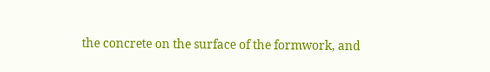the concrete on the surface of the formwork, and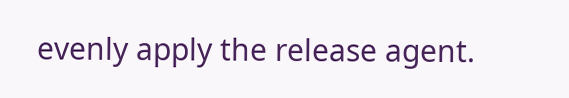evenly apply the release agent.